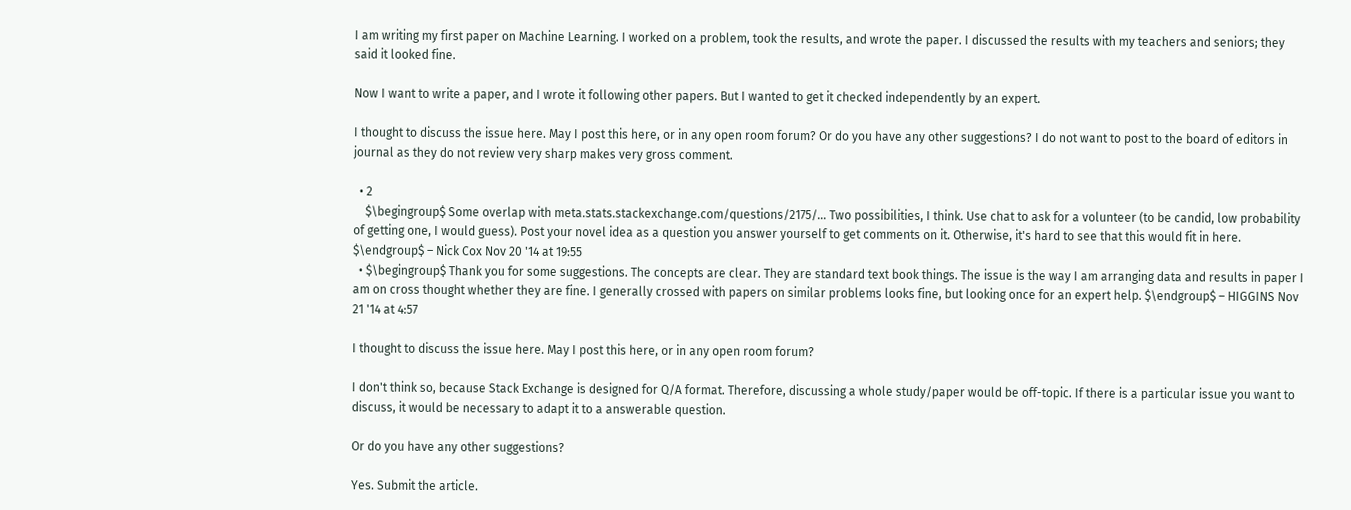I am writing my first paper on Machine Learning. I worked on a problem, took the results, and wrote the paper. I discussed the results with my teachers and seniors; they said it looked fine.

Now I want to write a paper, and I wrote it following other papers. But I wanted to get it checked independently by an expert.

I thought to discuss the issue here. May I post this here, or in any open room forum? Or do you have any other suggestions? I do not want to post to the board of editors in journal as they do not review very sharp makes very gross comment.

  • 2
    $\begingroup$ Some overlap with meta.stats.stackexchange.com/questions/2175/… Two possibilities, I think. Use chat to ask for a volunteer (to be candid, low probability of getting one, I would guess). Post your novel idea as a question you answer yourself to get comments on it. Otherwise, it's hard to see that this would fit in here. $\endgroup$ – Nick Cox Nov 20 '14 at 19:55
  • $\begingroup$ Thank you for some suggestions. The concepts are clear. They are standard text book things. The issue is the way I am arranging data and results in paper I am on cross thought whether they are fine. I generally crossed with papers on similar problems looks fine, but looking once for an expert help. $\endgroup$ – HIGGINS Nov 21 '14 at 4:57

I thought to discuss the issue here. May I post this here, or in any open room forum?

I don't think so, because Stack Exchange is designed for Q/A format. Therefore, discussing a whole study/paper would be off-topic. If there is a particular issue you want to discuss, it would be necessary to adapt it to a answerable question.

Or do you have any other suggestions?

Yes. Submit the article.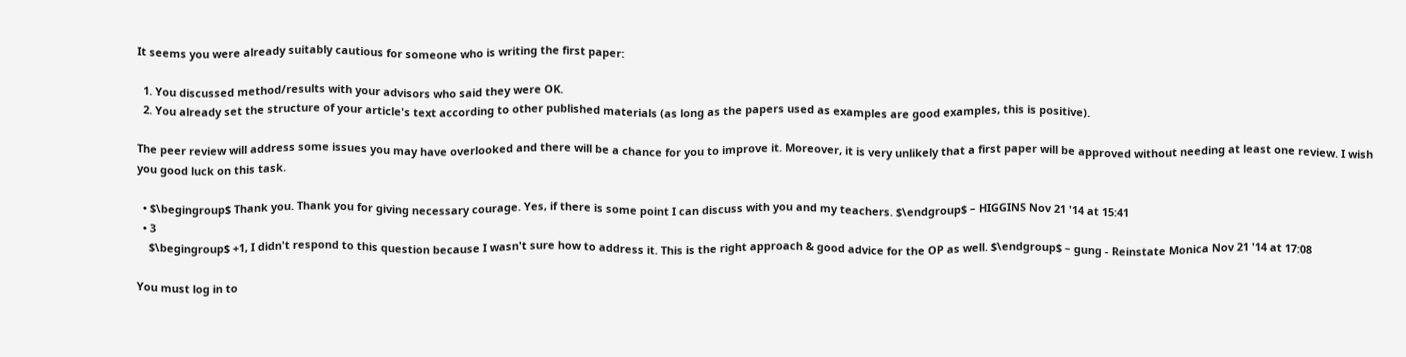It seems you were already suitably cautious for someone who is writing the first paper:

  1. You discussed method/results with your advisors who said they were OK.
  2. You already set the structure of your article's text according to other published materials (as long as the papers used as examples are good examples, this is positive).

The peer review will address some issues you may have overlooked and there will be a chance for you to improve it. Moreover, it is very unlikely that a first paper will be approved without needing at least one review. I wish you good luck on this task.

  • $\begingroup$ Thank you. Thank you for giving necessary courage. Yes, if there is some point I can discuss with you and my teachers. $\endgroup$ – HIGGINS Nov 21 '14 at 15:41
  • 3
    $\begingroup$ +1, I didn't respond to this question because I wasn't sure how to address it. This is the right approach & good advice for the OP as well. $\endgroup$ – gung - Reinstate Monica Nov 21 '14 at 17:08

You must log in to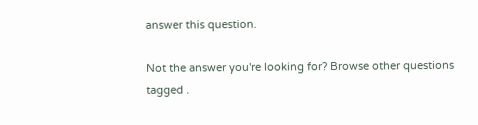answer this question.

Not the answer you're looking for? Browse other questions tagged .